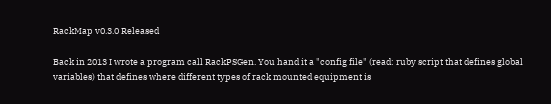RackMap v0.3.0 Released

Back in 2013 I wrote a program call RackPSGen. You hand it a "config file" (read: ruby script that defines global variables) that defines where different types of rack mounted equipment is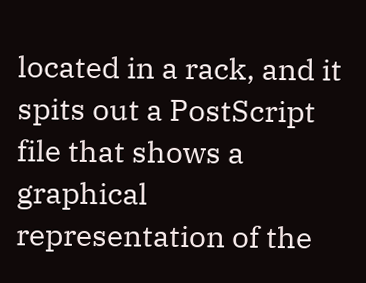located in a rack, and it spits out a PostScript file that shows a graphical representation of the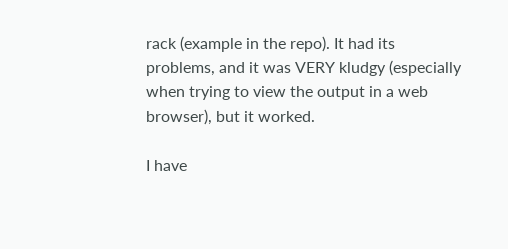rack (example in the repo). It had its problems, and it was VERY kludgy (especially when trying to view the output in a web browser), but it worked.

I have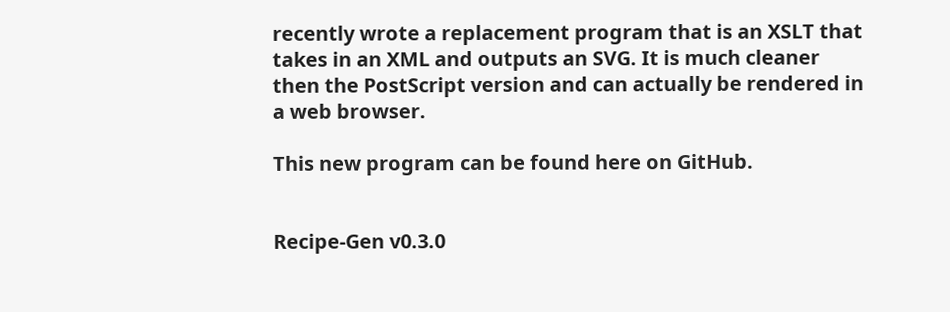recently wrote a replacement program that is an XSLT that takes in an XML and outputs an SVG. It is much cleaner then the PostScript version and can actually be rendered in a web browser.

This new program can be found here on GitHub.


Recipe-Gen v0.3.0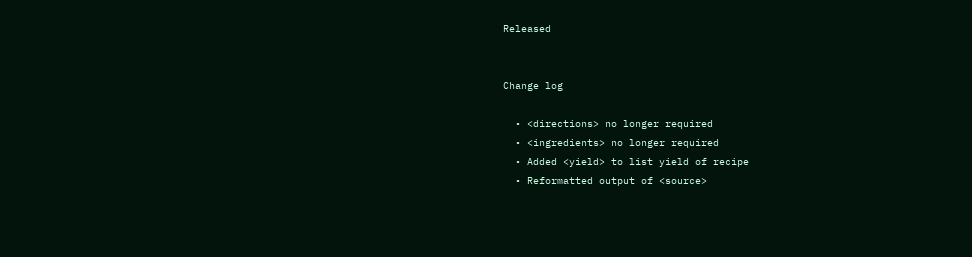Released


Change log

  • <directions> no longer required
  • <ingredients> no longer required
  • Added <yield> to list yield of recipe
  • Reformatted output of <source>